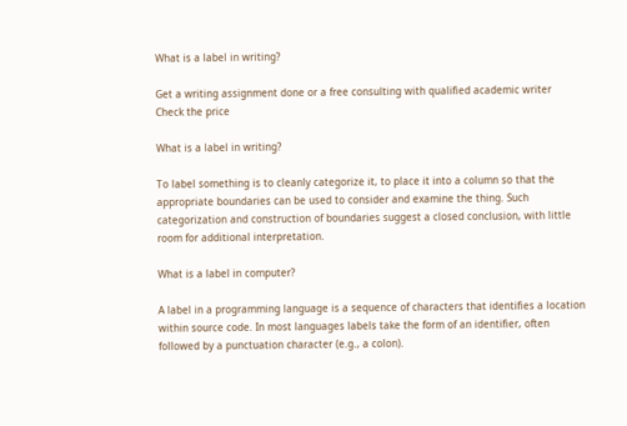What is a label in writing?

Get a writing assignment done or a free consulting with qualified academic writer
Check the price

What is a label in writing?

To label something is to cleanly categorize it, to place it into a column so that the appropriate boundaries can be used to consider and examine the thing. Such categorization and construction of boundaries suggest a closed conclusion, with little room for additional interpretation.

What is a label in computer?

A label in a programming language is a sequence of characters that identifies a location within source code. In most languages labels take the form of an identifier, often followed by a punctuation character (e.g., a colon).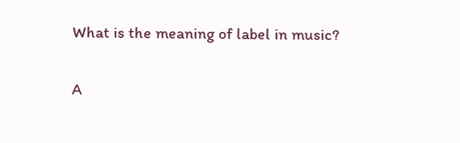What is the meaning of label in music?

A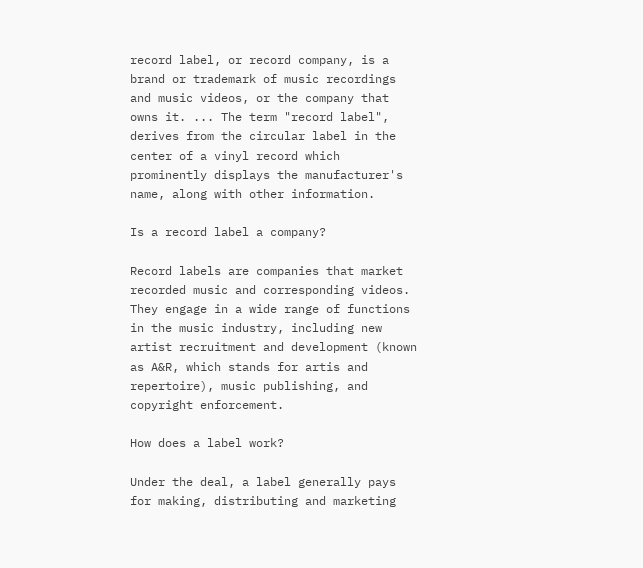record label, or record company, is a brand or trademark of music recordings and music videos, or the company that owns it. ... The term "record label", derives from the circular label in the center of a vinyl record which prominently displays the manufacturer's name, along with other information.

Is a record label a company?

Record labels are companies that market recorded music and corresponding videos. They engage in a wide range of functions in the music industry, including new artist recruitment and development (known as A&R, which stands for artis and repertoire), music publishing, and copyright enforcement.

How does a label work?

Under the deal, a label generally pays for making, distributing and marketing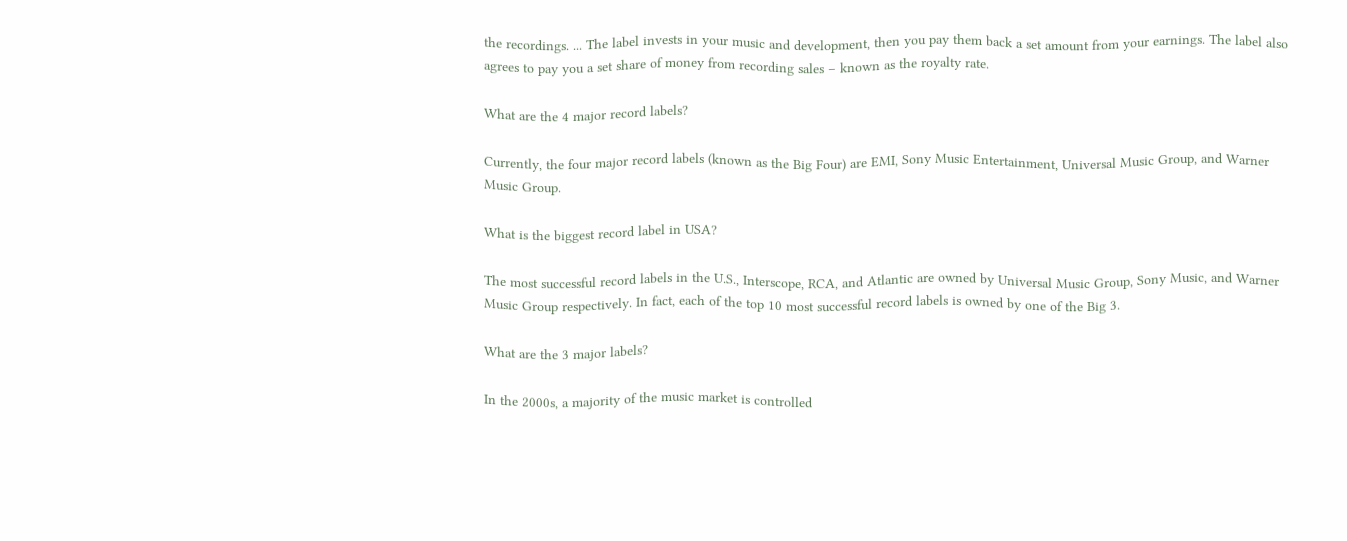the recordings. ... The label invests in your music and development, then you pay them back a set amount from your earnings. The label also agrees to pay you a set share of money from recording sales – known as the royalty rate.

What are the 4 major record labels?

Currently, the four major record labels (known as the Big Four) are EMI, Sony Music Entertainment, Universal Music Group, and Warner Music Group.

What is the biggest record label in USA?

The most successful record labels in the U.S., Interscope, RCA, and Atlantic are owned by Universal Music Group, Sony Music, and Warner Music Group respectively. In fact, each of the top 10 most successful record labels is owned by one of the Big 3.

What are the 3 major labels?

In the 2000s, a majority of the music market is controlled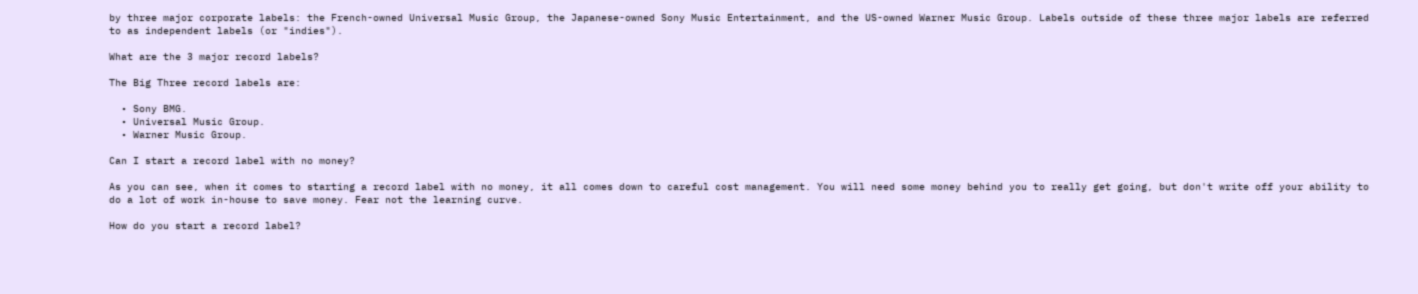by three major corporate labels: the French-owned Universal Music Group, the Japanese-owned Sony Music Entertainment, and the US-owned Warner Music Group. Labels outside of these three major labels are referred to as independent labels (or "indies").

What are the 3 major record labels?

The Big Three record labels are:

  • Sony BMG.
  • Universal Music Group.
  • Warner Music Group.

Can I start a record label with no money?

As you can see, when it comes to starting a record label with no money, it all comes down to careful cost management. You will need some money behind you to really get going, but don't write off your ability to do a lot of work in-house to save money. Fear not the learning curve.

How do you start a record label?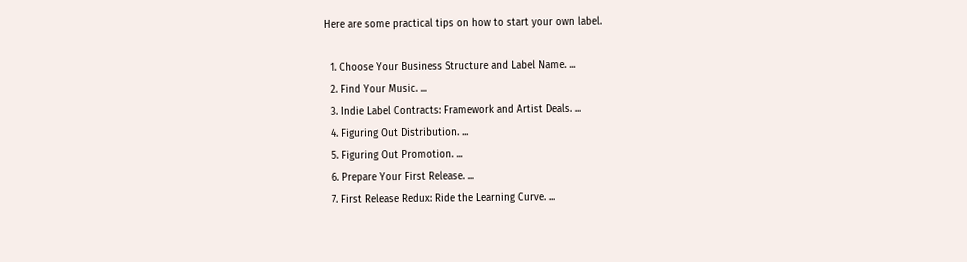Here are some practical tips on how to start your own label.

  1. Choose Your Business Structure and Label Name. ...
  2. Find Your Music. ...
  3. Indie Label Contracts: Framework and Artist Deals. ...
  4. Figuring Out Distribution. ...
  5. Figuring Out Promotion. ...
  6. Prepare Your First Release. ...
  7. First Release Redux: Ride the Learning Curve. ...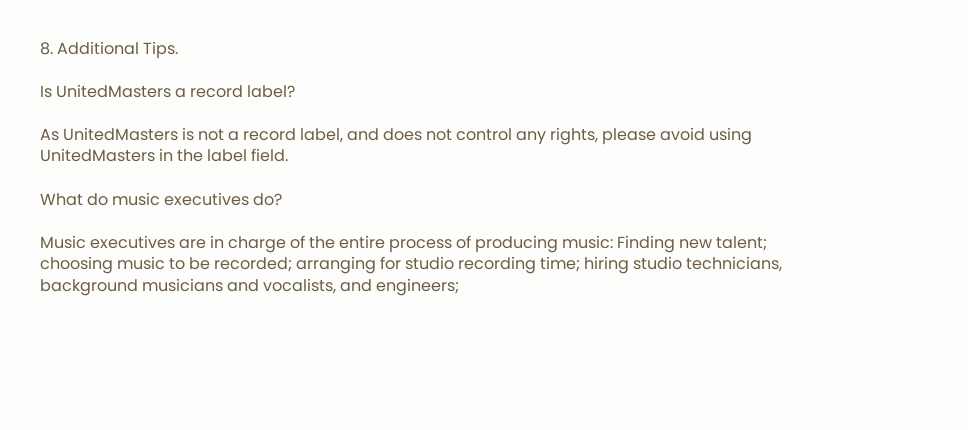8. Additional Tips.

Is UnitedMasters a record label?

As UnitedMasters is not a record label, and does not control any rights, please avoid using UnitedMasters in the label field.

What do music executives do?

Music executives are in charge of the entire process of producing music: Finding new talent; choosing music to be recorded; arranging for studio recording time; hiring studio technicians, background musicians and vocalists, and engineers;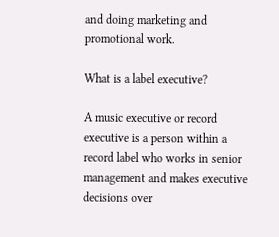and doing marketing and promotional work.

What is a label executive?

A music executive or record executive is a person within a record label who works in senior management and makes executive decisions over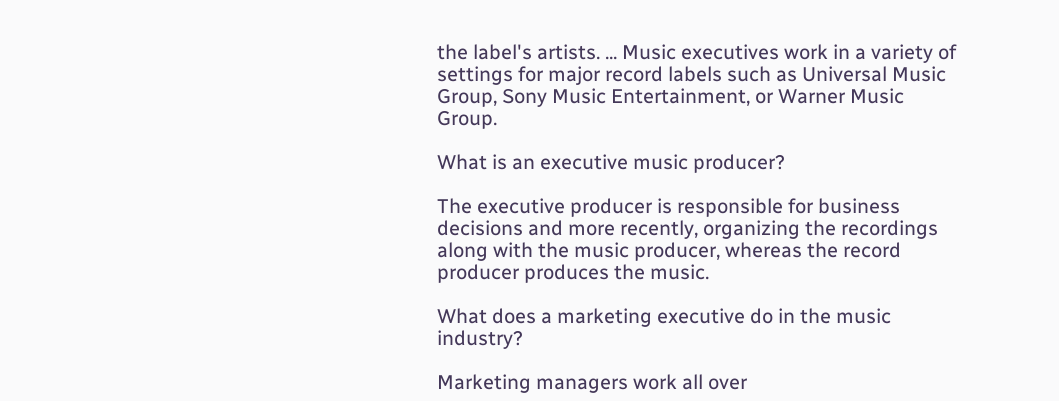the label's artists. ... Music executives work in a variety of settings for major record labels such as Universal Music Group, Sony Music Entertainment, or Warner Music Group.

What is an executive music producer?

The executive producer is responsible for business decisions and more recently, organizing the recordings along with the music producer, whereas the record producer produces the music.

What does a marketing executive do in the music industry?

Marketing managers work all over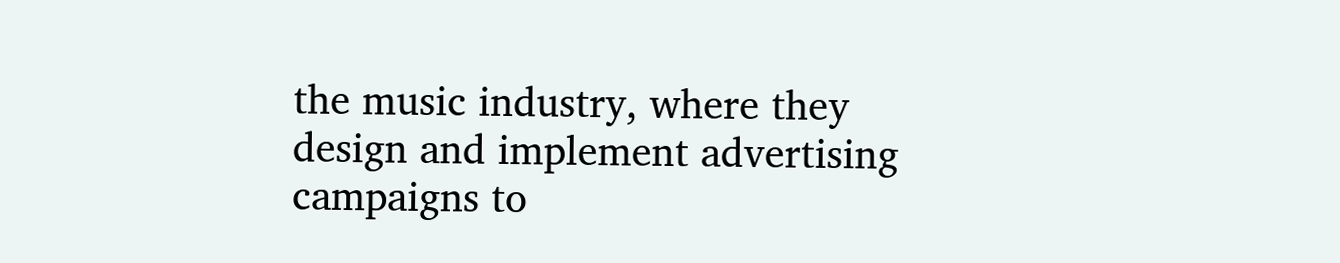the music industry, where they design and implement advertising campaigns to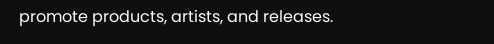promote products, artists, and releases.